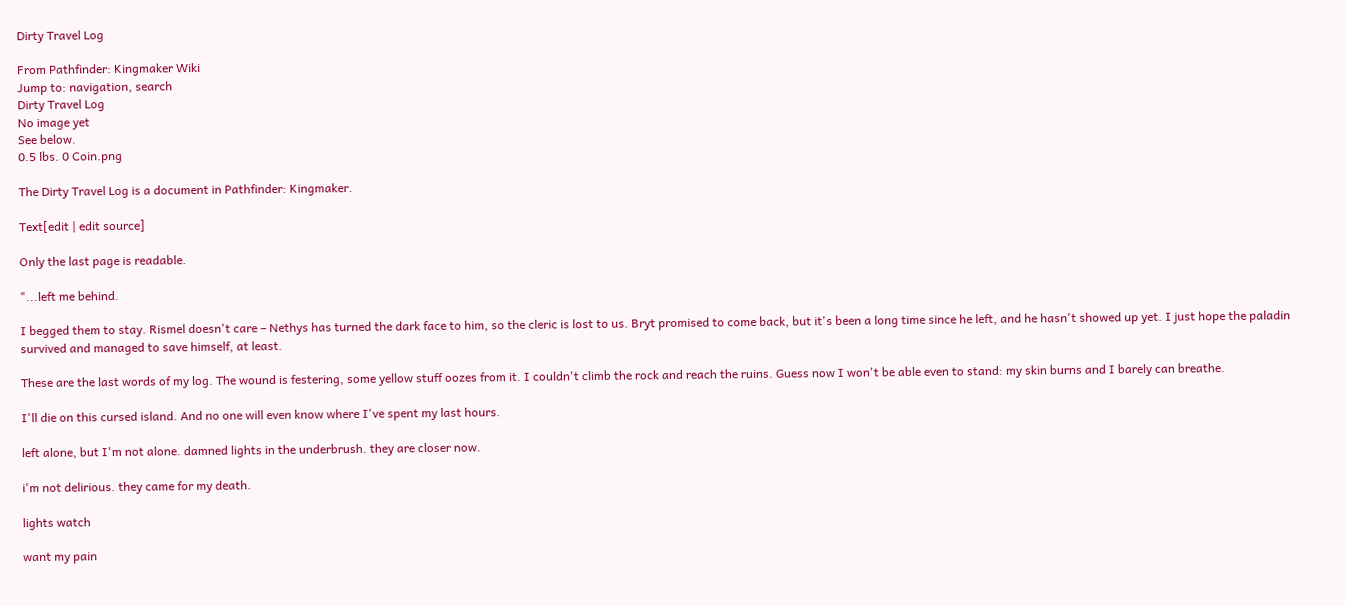Dirty Travel Log

From Pathfinder: Kingmaker Wiki
Jump to: navigation, search
Dirty Travel Log
No image yet
See below.
0.5 lbs. 0 Coin.png

The Dirty Travel Log is a document in Pathfinder: Kingmaker.

Text[edit | edit source]

Only the last page is readable.

"...left me behind.

I begged them to stay. Rismel doesn't care – Nethys has turned the dark face to him, so the cleric is lost to us. Bryt promised to come back, but it's been a long time since he left, and he hasn't showed up yet. I just hope the paladin survived and managed to save himself, at least.

These are the last words of my log. The wound is festering, some yellow stuff oozes from it. I couldn't climb the rock and reach the ruins. Guess now I won't be able even to stand: my skin burns and I barely can breathe.

I'll die on this cursed island. And no one will even know where I've spent my last hours.

left alone, but I'm not alone. damned lights in the underbrush. they are closer now.

i'm not delirious. they came for my death.

lights watch

want my pain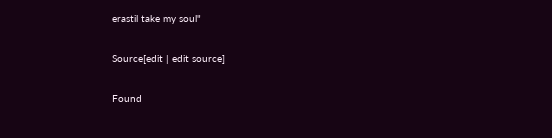erastil take my soul"

Source[edit | edit source]

Found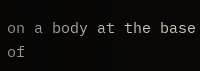on a body at the base of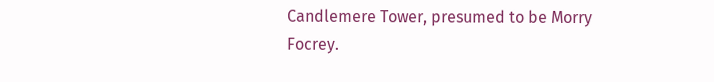Candlemere Tower, presumed to be Morry Focrey.